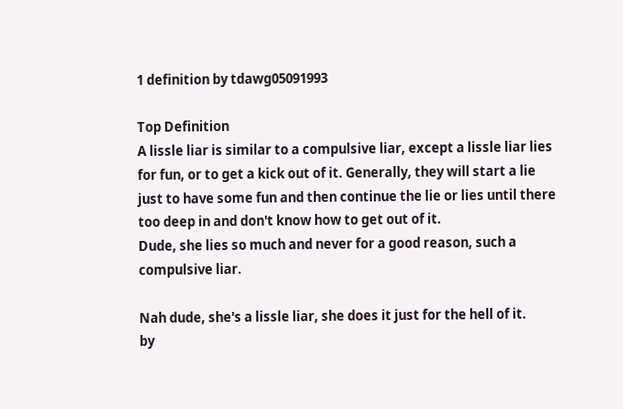1 definition by tdawg05091993

Top Definition
A lissle liar is similar to a compulsive liar, except a lissle liar lies for fun, or to get a kick out of it. Generally, they will start a lie just to have some fun and then continue the lie or lies until there too deep in and don't know how to get out of it.
Dude, she lies so much and never for a good reason, such a compulsive liar.

Nah dude, she's a lissle liar, she does it just for the hell of it.
by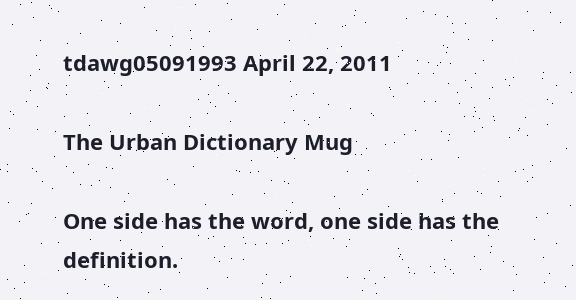tdawg05091993 April 22, 2011

The Urban Dictionary Mug

One side has the word, one side has the definition.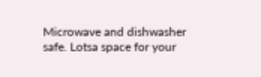Microwave and dishwasher safe. Lotsa space for your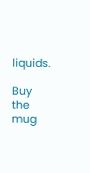liquids.

Buy the mug